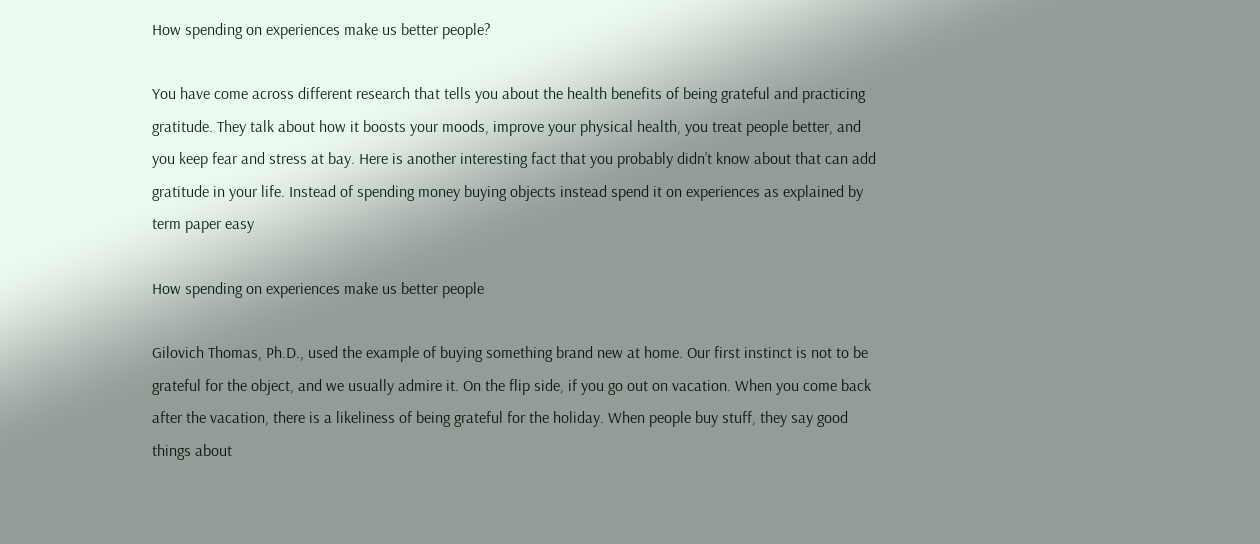How spending on experiences make us better people?

You have come across different research that tells you about the health benefits of being grateful and practicing gratitude. They talk about how it boosts your moods, improve your physical health, you treat people better, and you keep fear and stress at bay. Here is another interesting fact that you probably didn’t know about that can add gratitude in your life. Instead of spending money buying objects instead spend it on experiences as explained by term paper easy

How spending on experiences make us better people

Gilovich Thomas, Ph.D., used the example of buying something brand new at home. Our first instinct is not to be grateful for the object, and we usually admire it. On the flip side, if you go out on vacation. When you come back after the vacation, there is a likeliness of being grateful for the holiday. When people buy stuff, they say good things about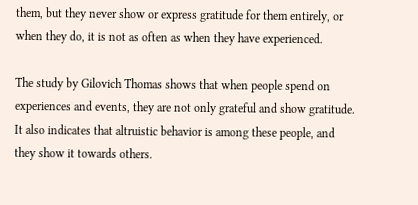them, but they never show or express gratitude for them entirely, or when they do, it is not as often as when they have experienced.

The study by Gilovich Thomas shows that when people spend on experiences and events, they are not only grateful and show gratitude. It also indicates that altruistic behavior is among these people, and they show it towards others.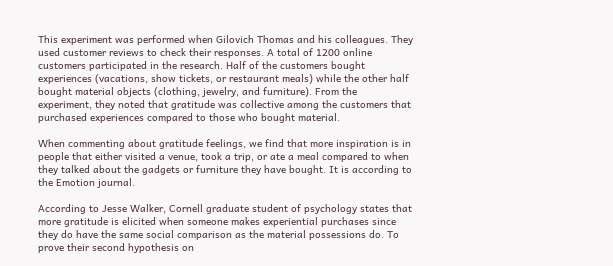This experiment was performed when Gilovich Thomas and his colleagues. They used customer reviews to check their responses. A total of 1200 online customers participated in the research. Half of the customers bought experiences (vacations, show tickets, or restaurant meals) while the other half bought material objects (clothing, jewelry, and furniture). From the experiment, they noted that gratitude was collective among the customers that purchased experiences compared to those who bought material.

When commenting about gratitude feelings, we find that more inspiration is in people that either visited a venue, took a trip, or ate a meal compared to when they talked about the gadgets or furniture they have bought. It is according to the Emotion journal.

According to Jesse Walker, Cornell graduate student of psychology states that more gratitude is elicited when someone makes experiential purchases since they do have the same social comparison as the material possessions do. To prove their second hypothesis on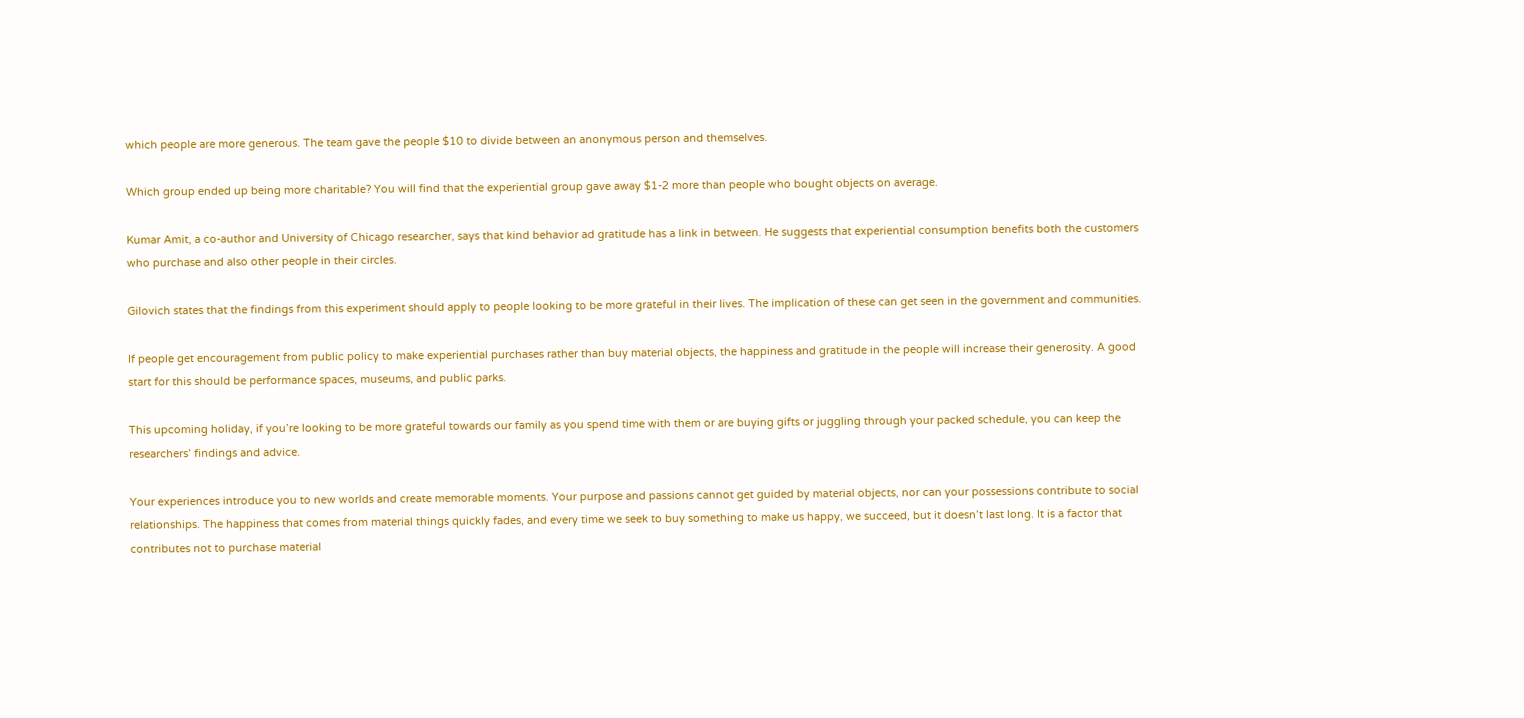which people are more generous. The team gave the people $10 to divide between an anonymous person and themselves.

Which group ended up being more charitable? You will find that the experiential group gave away $1-2 more than people who bought objects on average.

Kumar Amit, a co-author and University of Chicago researcher, says that kind behavior ad gratitude has a link in between. He suggests that experiential consumption benefits both the customers who purchase and also other people in their circles.

Gilovich states that the findings from this experiment should apply to people looking to be more grateful in their lives. The implication of these can get seen in the government and communities.

If people get encouragement from public policy to make experiential purchases rather than buy material objects, the happiness and gratitude in the people will increase their generosity. A good start for this should be performance spaces, museums, and public parks.

This upcoming holiday, if you’re looking to be more grateful towards our family as you spend time with them or are buying gifts or juggling through your packed schedule, you can keep the researchers’ findings and advice.

Your experiences introduce you to new worlds and create memorable moments. Your purpose and passions cannot get guided by material objects, nor can your possessions contribute to social relationships. The happiness that comes from material things quickly fades, and every time we seek to buy something to make us happy, we succeed, but it doesn’t last long. It is a factor that contributes not to purchase material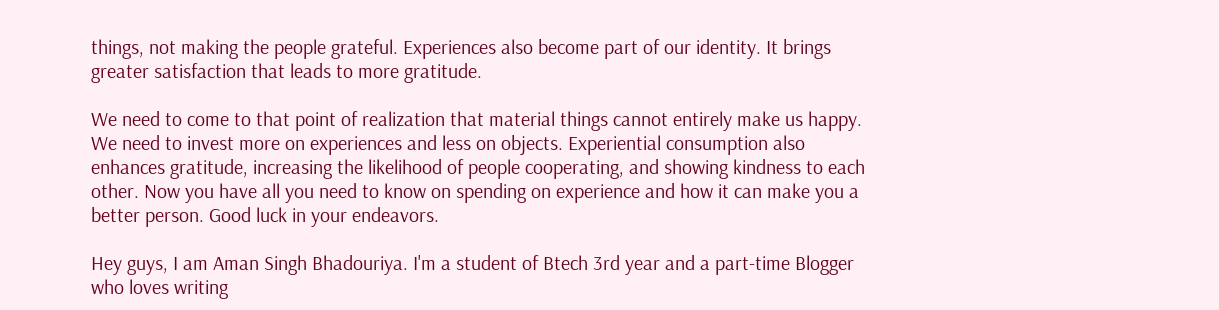things, not making the people grateful. Experiences also become part of our identity. It brings greater satisfaction that leads to more gratitude.

We need to come to that point of realization that material things cannot entirely make us happy. We need to invest more on experiences and less on objects. Experiential consumption also enhances gratitude, increasing the likelihood of people cooperating, and showing kindness to each other. Now you have all you need to know on spending on experience and how it can make you a better person. Good luck in your endeavors.

Hey guys, I am Aman Singh Bhadouriya. I'm a student of Btech 3rd year and a part-time Blogger who loves writing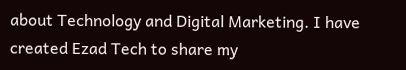about Technology and Digital Marketing. I have created Ezad Tech to share my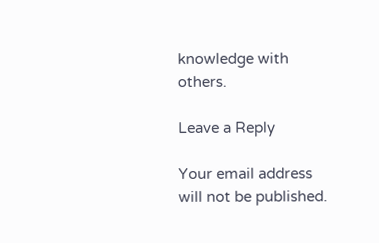knowledge with others.

Leave a Reply

Your email address will not be published.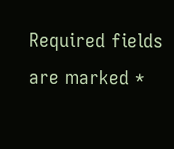Required fields are marked *